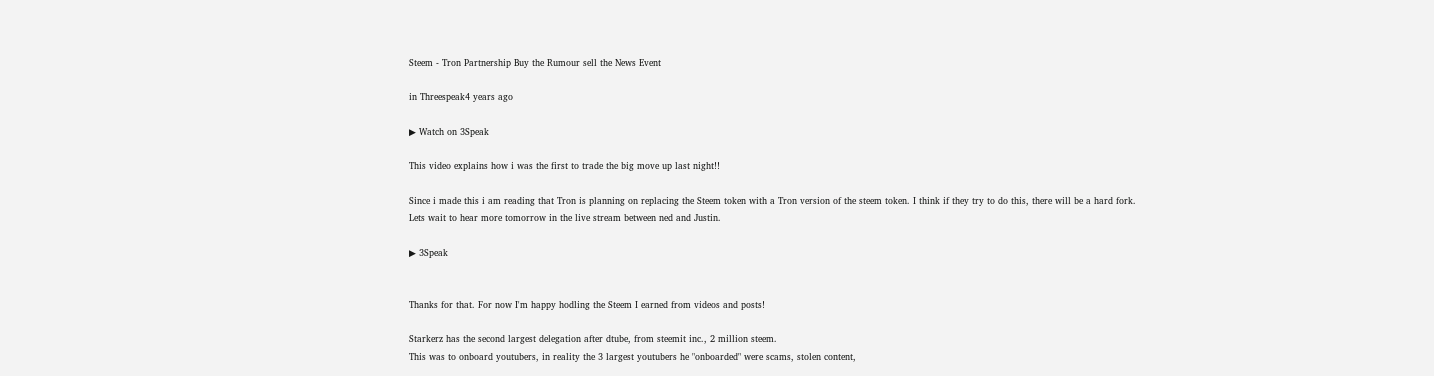Steem - Tron Partnership Buy the Rumour sell the News Event

in Threespeak4 years ago

▶ Watch on 3Speak

This video explains how i was the first to trade the big move up last night!!

Since i made this i am reading that Tron is planning on replacing the Steem token with a Tron version of the steem token. I think if they try to do this, there will be a hard fork. Lets wait to hear more tomorrow in the live stream between ned and Justin.

▶ 3Speak


Thanks for that. For now I'm happy hodling the Steem I earned from videos and posts!

Starkerz has the second largest delegation after dtube, from steemit inc., 2 million steem.
This was to onboard youtubers, in reality the 3 largest youtubers he "onboarded" were scams, stolen content,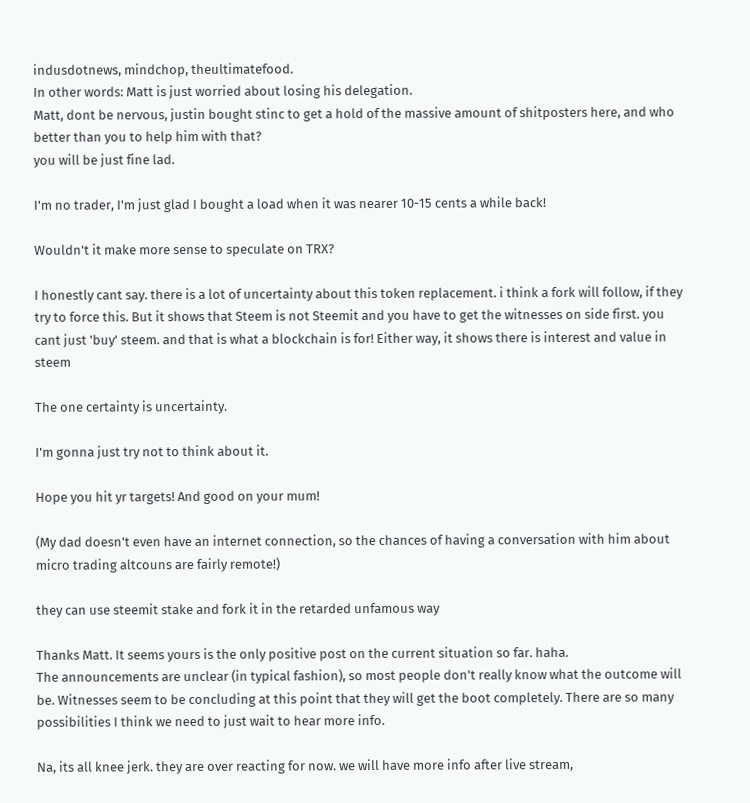indusdotnews, mindchop, theultimatefood.
In other words: Matt is just worried about losing his delegation.
Matt, dont be nervous, justin bought stinc to get a hold of the massive amount of shitposters here, and who better than you to help him with that?
you will be just fine lad.

I'm no trader, I'm just glad I bought a load when it was nearer 10-15 cents a while back!

Wouldn't it make more sense to speculate on TRX?

I honestly cant say. there is a lot of uncertainty about this token replacement. i think a fork will follow, if they try to force this. But it shows that Steem is not Steemit and you have to get the witnesses on side first. you cant just 'buy' steem. and that is what a blockchain is for! Either way, it shows there is interest and value in steem

The one certainty is uncertainty.

I'm gonna just try not to think about it.

Hope you hit yr targets! And good on your mum!

(My dad doesn't even have an internet connection, so the chances of having a conversation with him about micro trading altcouns are fairly remote!)

they can use steemit stake and fork it in the retarded unfamous way

Thanks Matt. It seems yours is the only positive post on the current situation so far. haha.
The announcements are unclear (in typical fashion), so most people don't really know what the outcome will be. Witnesses seem to be concluding at this point that they will get the boot completely. There are so many possibilities I think we need to just wait to hear more info.

Na, its all knee jerk. they are over reacting for now. we will have more info after live stream,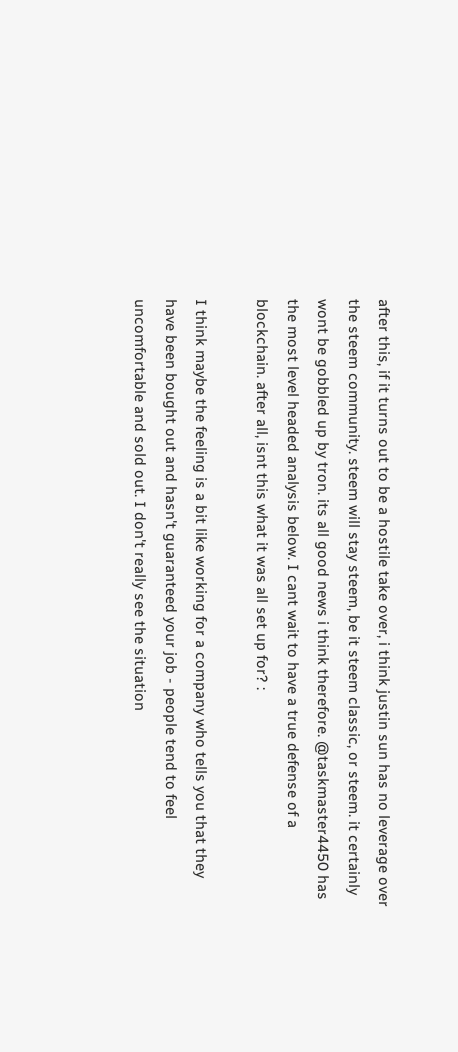after this, if it turns out to be a hostile take over, i think justin sun has no leverage over the steem community. steem will stay steem, be it steem classic, or steem. it certainly wont be gobbled up by tron. its all good news i think therefore. @taskmaster4450 has the most level headed analysis below. I cant wait to have a true defense of a blockchain. after all, isnt this what it was all set up for? :

I think maybe the feeling is a bit like working for a company who tells you that they have been bought out and hasn't guaranteed your job - people tend to feel uncomfortable and sold out. I don't really see the situation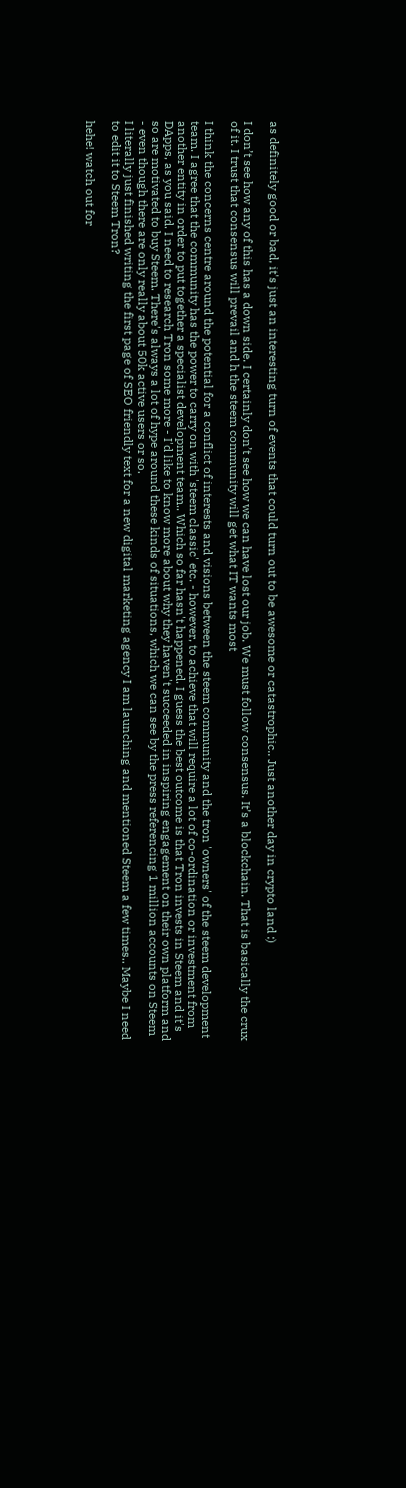as definitely good or bad, it's just an interesting turn of events that could turn out to be awesome or catastrophic.. Just another day in crypto land :)

I don’t see how any of this has a down side. I certainly don’t see how we can have lost our job. We must follow consensus. It’s a blockchain. That is basically the crux of it. I trust that consensus will prevail and h the steem community will get what IT wants most

I think the concerns centre around the potential for a conflict of interests and visions between the steem community and the tron 'owners' of the steem development team. I agree that the community has the power to carry on with 'steem classic' etc. - however, to achieve that will require a lot of co-ordination or investment from another entity in order to put together a specialist development team.. Which so far hasn't happened. I guess the best outcome is that Tron invests in Steem and it's DApps, as you said. I need to research Tron some more - I'd like to know more about why they haven't succeeded in inspiring engagement on their own platform and so are motivated to buy Steem. There's always a lot of hype around these kinds of situations, which we can see by the press referencing 1 million accounts on Steem - even though there are only really about 50k active users or so.
I literally just finished writing the first page of SEO friendly text for a new digital marketing agency I am launching and mentioned Steem a few times.. Maybe I need to edit it to Steem Tron?

hehe! watch out for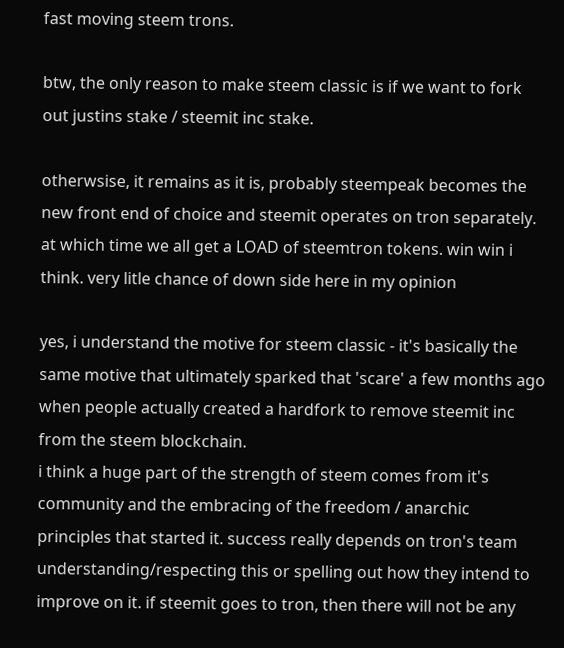fast moving steem trons.

btw, the only reason to make steem classic is if we want to fork out justins stake / steemit inc stake.

otherwsise, it remains as it is, probably steempeak becomes the new front end of choice and steemit operates on tron separately. at which time we all get a LOAD of steemtron tokens. win win i think. very litle chance of down side here in my opinion

yes, i understand the motive for steem classic - it's basically the same motive that ultimately sparked that 'scare' a few months ago when people actually created a hardfork to remove steemit inc from the steem blockchain.
i think a huge part of the strength of steem comes from it's community and the embracing of the freedom / anarchic principles that started it. success really depends on tron's team understanding/respecting this or spelling out how they intend to improve on it. if steemit goes to tron, then there will not be any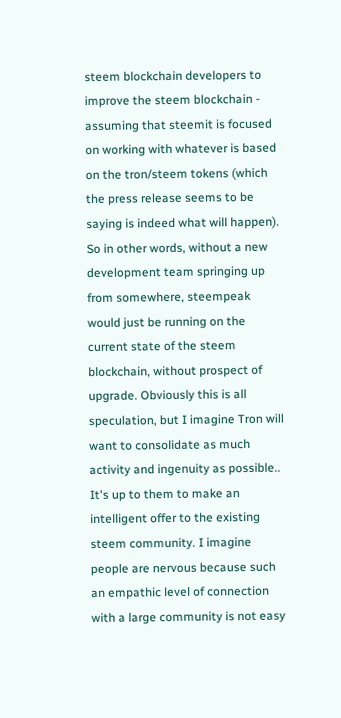steem blockchain developers to improve the steem blockchain - assuming that steemit is focused on working with whatever is based on the tron/steem tokens (which the press release seems to be saying is indeed what will happen). So in other words, without a new development team springing up from somewhere, steempeak would just be running on the current state of the steem blockchain, without prospect of upgrade. Obviously this is all speculation, but I imagine Tron will want to consolidate as much activity and ingenuity as possible.. It's up to them to make an intelligent offer to the existing steem community. I imagine people are nervous because such an empathic level of connection with a large community is not easy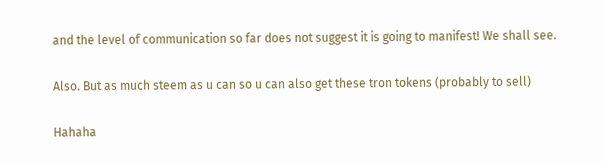and the level of communication so far does not suggest it is going to manifest! We shall see.

Also. But as much steem as u can so u can also get these tron tokens (probably to sell)

Hahaha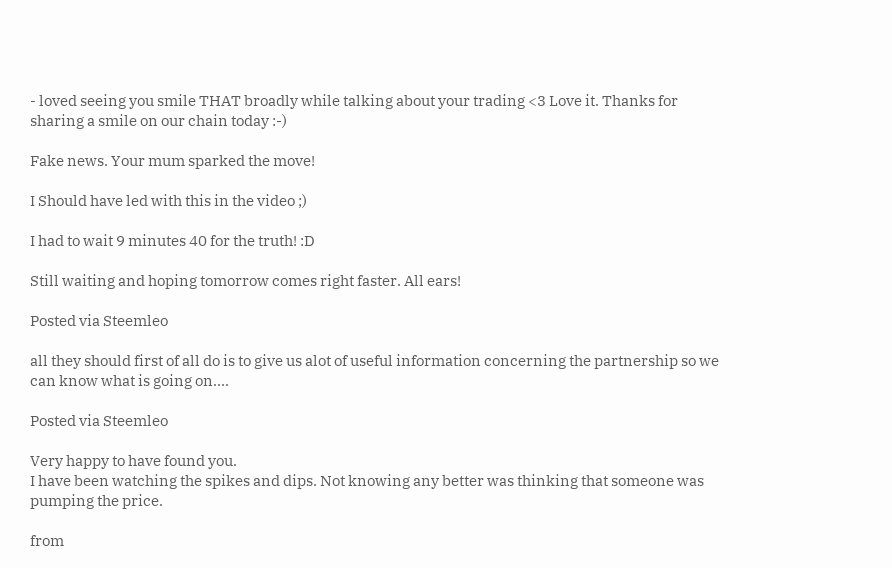- loved seeing you smile THAT broadly while talking about your trading <3 Love it. Thanks for sharing a smile on our chain today :-)

Fake news. Your mum sparked the move!

I Should have led with this in the video ;)

I had to wait 9 minutes 40 for the truth! :D

Still waiting and hoping tomorrow comes right faster. All ears!

Posted via Steemleo

all they should first of all do is to give us alot of useful information concerning the partnership so we can know what is going on....

Posted via Steemleo

Very happy to have found you.
I have been watching the spikes and dips. Not knowing any better was thinking that someone was pumping the price.

from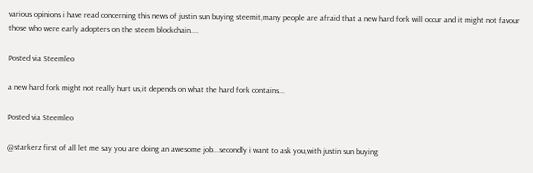various opinions i have read concerning this news of justin sun buying steemit,many people are afraid that a new hard fork will occur and it might not favour those who were early adopters on the steem blockchain....

Posted via Steemleo

a new hard fork might not really hurt us,it depends on what the hard fork contains...

Posted via Steemleo

@starkerz first of all let me say you are doing an awesome job...secondly i want to ask you,with justin sun buying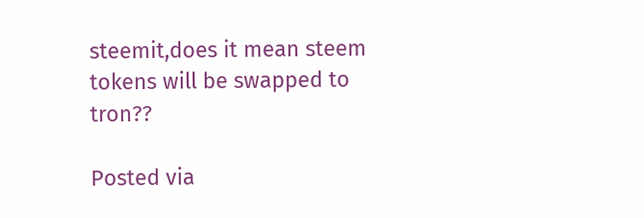steemit,does it mean steem tokens will be swapped to tron??

Posted via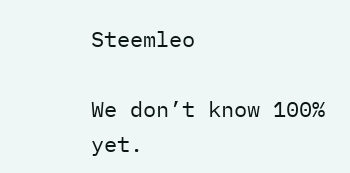Steemleo

We don’t know 100% yet.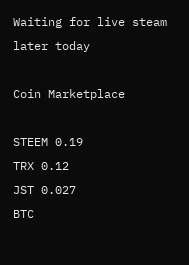Waiting for live steam later today

Coin Marketplace

STEEM 0.19
TRX 0.12
JST 0.027
BTC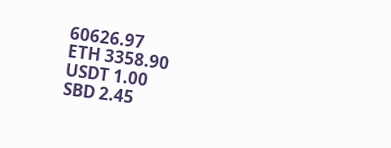60626.97
ETH 3358.90
USDT 1.00
SBD 2.45